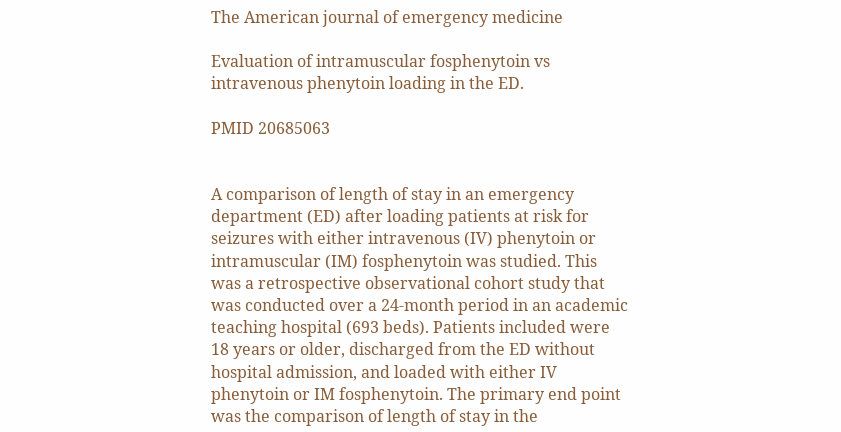The American journal of emergency medicine

Evaluation of intramuscular fosphenytoin vs intravenous phenytoin loading in the ED.

PMID 20685063


A comparison of length of stay in an emergency department (ED) after loading patients at risk for seizures with either intravenous (IV) phenytoin or intramuscular (IM) fosphenytoin was studied. This was a retrospective observational cohort study that was conducted over a 24-month period in an academic teaching hospital (693 beds). Patients included were 18 years or older, discharged from the ED without hospital admission, and loaded with either IV phenytoin or IM fosphenytoin. The primary end point was the comparison of length of stay in the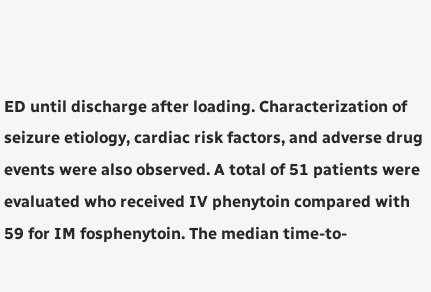ED until discharge after loading. Characterization of seizure etiology, cardiac risk factors, and adverse drug events were also observed. A total of 51 patients were evaluated who received IV phenytoin compared with 59 for IM fosphenytoin. The median time-to-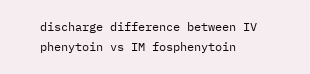discharge difference between IV phenytoin vs IM fosphenytoin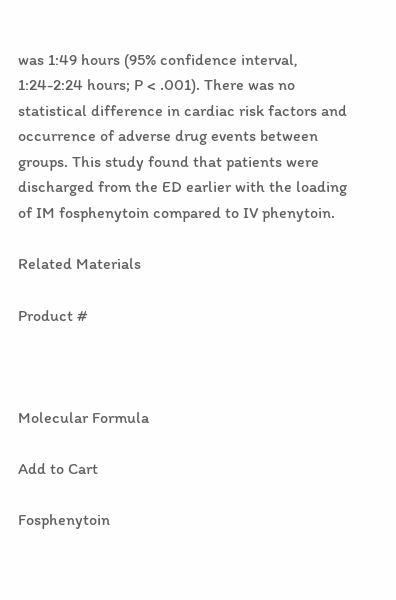was 1:49 hours (95% confidence interval, 1:24-2:24 hours; P < .001). There was no statistical difference in cardiac risk factors and occurrence of adverse drug events between groups. This study found that patients were discharged from the ED earlier with the loading of IM fosphenytoin compared to IV phenytoin.

Related Materials

Product #



Molecular Formula

Add to Cart

Fosphenytoin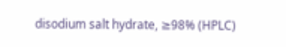disodium salt hydrate, ≥98% (HPLC)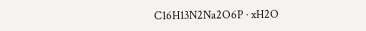C16H13N2Na2O6P · xH2O